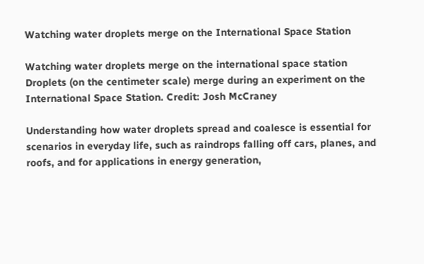Watching water droplets merge on the International Space Station

Watching water droplets merge on the international space station
Droplets (on the centimeter scale) merge during an experiment on the International Space Station. Credit: Josh McCraney

Understanding how water droplets spread and coalesce is essential for scenarios in everyday life, such as raindrops falling off cars, planes, and roofs, and for applications in energy generation,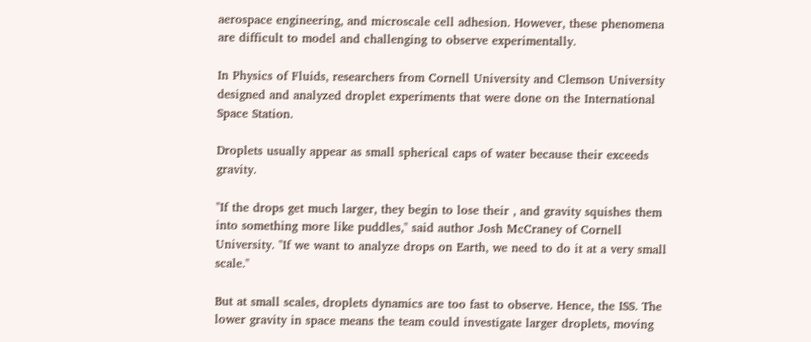aerospace engineering, and microscale cell adhesion. However, these phenomena are difficult to model and challenging to observe experimentally.

In Physics of Fluids, researchers from Cornell University and Clemson University designed and analyzed droplet experiments that were done on the International Space Station.

Droplets usually appear as small spherical caps of water because their exceeds gravity.

"If the drops get much larger, they begin to lose their , and gravity squishes them into something more like puddles," said author Josh McCraney of Cornell University. "If we want to analyze drops on Earth, we need to do it at a very small scale."

But at small scales, droplets dynamics are too fast to observe. Hence, the ISS. The lower gravity in space means the team could investigate larger droplets, moving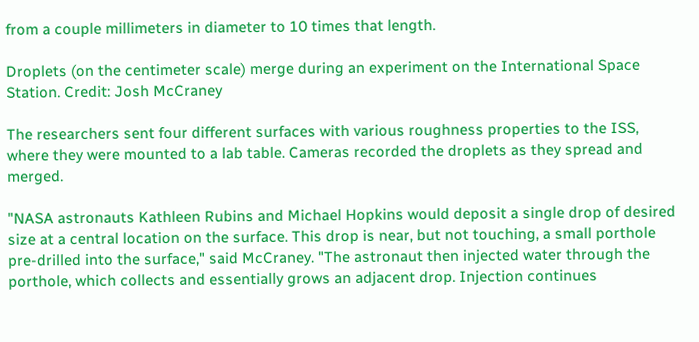from a couple millimeters in diameter to 10 times that length.

Droplets (on the centimeter scale) merge during an experiment on the International Space Station. Credit: Josh McCraney

The researchers sent four different surfaces with various roughness properties to the ISS, where they were mounted to a lab table. Cameras recorded the droplets as they spread and merged.

"NASA astronauts Kathleen Rubins and Michael Hopkins would deposit a single drop of desired size at a central location on the surface. This drop is near, but not touching, a small porthole pre-drilled into the surface," said McCraney. "The astronaut then injected water through the porthole, which collects and essentially grows an adjacent drop. Injection continues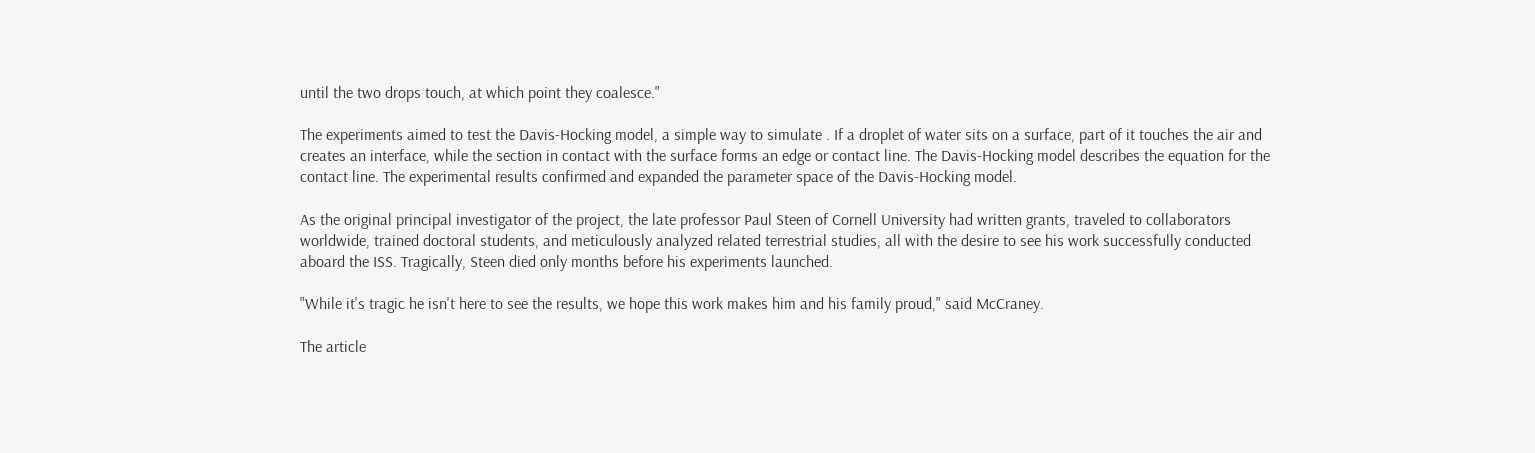until the two drops touch, at which point they coalesce."

The experiments aimed to test the Davis-Hocking model, a simple way to simulate . If a droplet of water sits on a surface, part of it touches the air and creates an interface, while the section in contact with the surface forms an edge or contact line. The Davis-Hocking model describes the equation for the contact line. The experimental results confirmed and expanded the parameter space of the Davis-Hocking model.

As the original principal investigator of the project, the late professor Paul Steen of Cornell University had written grants, traveled to collaborators worldwide, trained doctoral students, and meticulously analyzed related terrestrial studies, all with the desire to see his work successfully conducted aboard the ISS. Tragically, Steen died only months before his experiments launched.

"While it's tragic he isn't here to see the results, we hope this work makes him and his family proud," said McCraney.

The article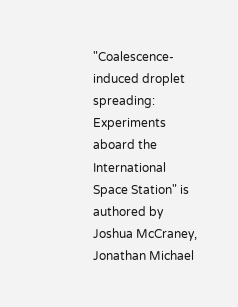"Coalescence-induced droplet spreading: Experiments aboard the International Space Station" is authored by Joshua McCraney, Jonathan Michael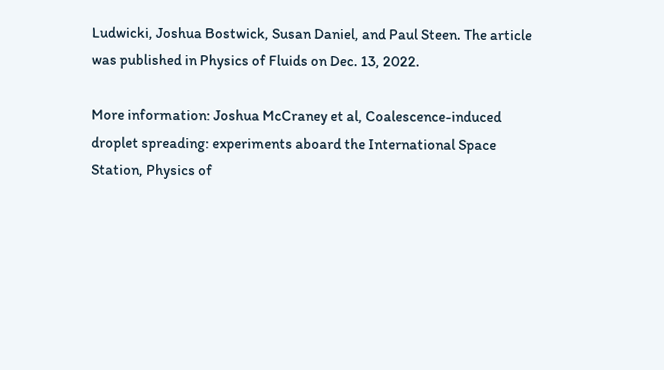Ludwicki, Joshua Bostwick, Susan Daniel, and Paul Steen. The article was published in Physics of Fluids on Dec. 13, 2022.

More information: Joshua McCraney et al, Coalescence-induced droplet spreading: experiments aboard the International Space Station, Physics of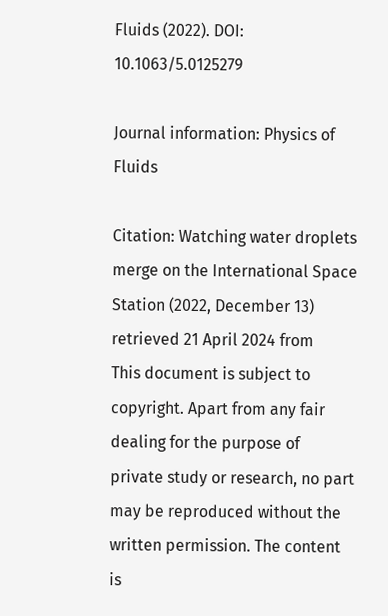Fluids (2022). DOI: 10.1063/5.0125279

Journal information: Physics of Fluids

Citation: Watching water droplets merge on the International Space Station (2022, December 13) retrieved 21 April 2024 from
This document is subject to copyright. Apart from any fair dealing for the purpose of private study or research, no part may be reproduced without the written permission. The content is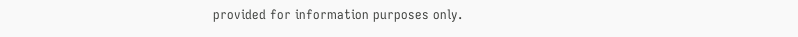provided for information purposes only.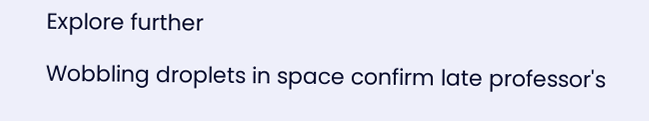Explore further

Wobbling droplets in space confirm late professor's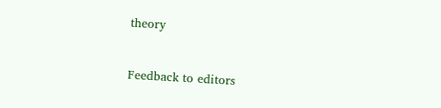theory


Feedback to editors